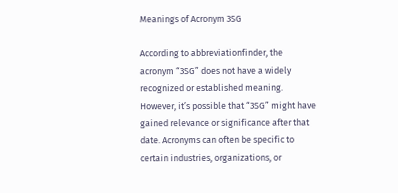Meanings of Acronym 3SG

According to abbreviationfinder, the acronym “3SG” does not have a widely recognized or established meaning. However, it’s possible that “3SG” might have gained relevance or significance after that date. Acronyms can often be specific to certain industries, organizations, or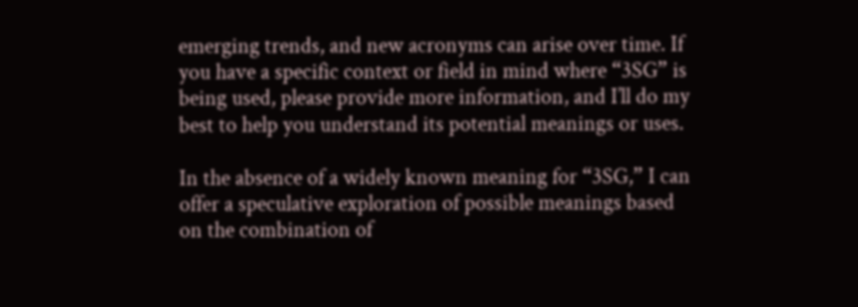emerging trends, and new acronyms can arise over time. If you have a specific context or field in mind where “3SG” is being used, please provide more information, and I’ll do my best to help you understand its potential meanings or uses.

In the absence of a widely known meaning for “3SG,” I can offer a speculative exploration of possible meanings based on the combination of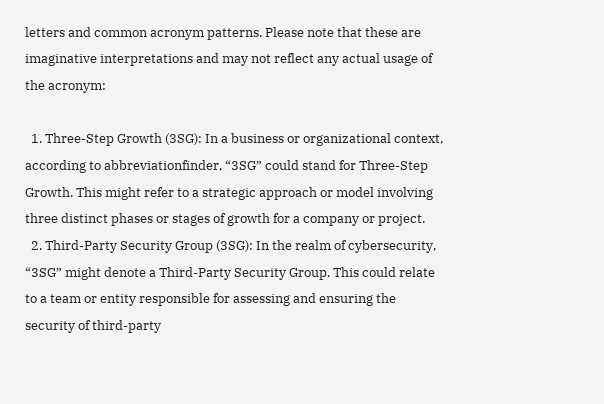letters and common acronym patterns. Please note that these are imaginative interpretations and may not reflect any actual usage of the acronym:

  1. Three-Step Growth (3SG): In a business or organizational context, according to abbreviationfinder, “3SG” could stand for Three-Step Growth. This might refer to a strategic approach or model involving three distinct phases or stages of growth for a company or project.
  2. Third-Party Security Group (3SG): In the realm of cybersecurity, “3SG” might denote a Third-Party Security Group. This could relate to a team or entity responsible for assessing and ensuring the security of third-party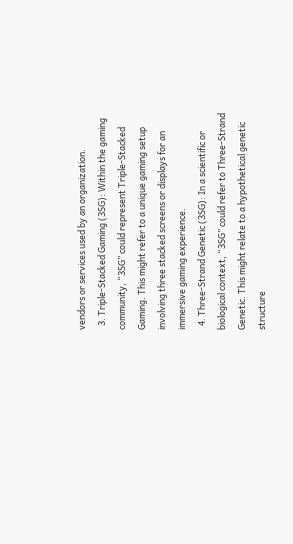vendors or services used by an organization.
  3. Triple-Stacked Gaming (3SG): Within the gaming community, “3SG” could represent Triple-Stacked Gaming. This might refer to a unique gaming setup involving three stacked screens or displays for an immersive gaming experience.
  4. Three-Strand Genetic (3SG): In a scientific or biological context, “3SG” could refer to Three-Strand Genetic. This might relate to a hypothetical genetic structure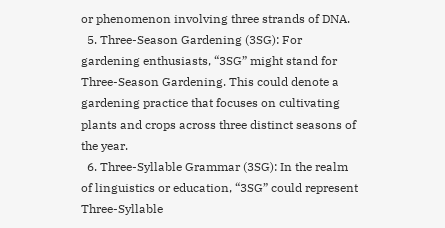or phenomenon involving three strands of DNA.
  5. Three-Season Gardening (3SG): For gardening enthusiasts, “3SG” might stand for Three-Season Gardening. This could denote a gardening practice that focuses on cultivating plants and crops across three distinct seasons of the year.
  6. Three-Syllable Grammar (3SG): In the realm of linguistics or education, “3SG” could represent Three-Syllable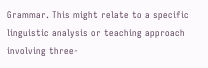Grammar. This might relate to a specific linguistic analysis or teaching approach involving three-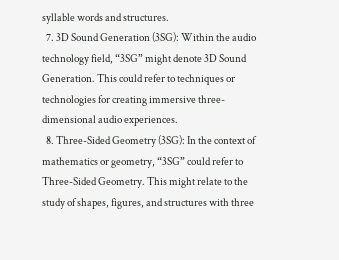syllable words and structures.
  7. 3D Sound Generation (3SG): Within the audio technology field, “3SG” might denote 3D Sound Generation. This could refer to techniques or technologies for creating immersive three-dimensional audio experiences.
  8. Three-Sided Geometry (3SG): In the context of mathematics or geometry, “3SG” could refer to Three-Sided Geometry. This might relate to the study of shapes, figures, and structures with three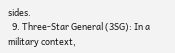sides.
  9. Three-Star General (3SG): In a military context,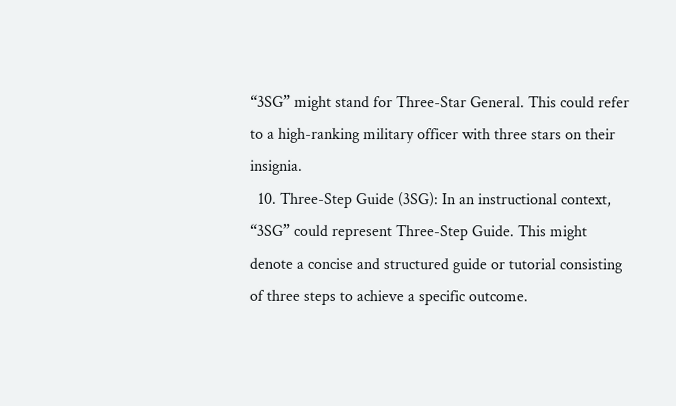“3SG” might stand for Three-Star General. This could refer to a high-ranking military officer with three stars on their insignia.
  10. Three-Step Guide (3SG): In an instructional context, “3SG” could represent Three-Step Guide. This might denote a concise and structured guide or tutorial consisting of three steps to achieve a specific outcome.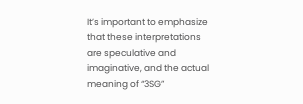It’s important to emphasize that these interpretations are speculative and imaginative, and the actual meaning of “3SG”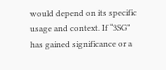would depend on its specific usage and context. If “3SG” has gained significance or a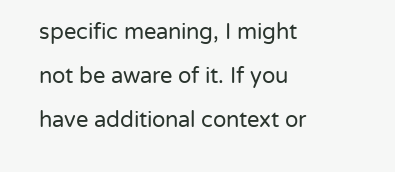specific meaning, I might not be aware of it. If you have additional context or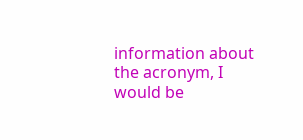information about the acronym, I would be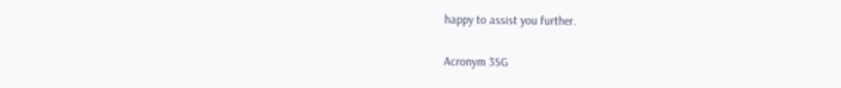happy to assist you further.

Acronym 3SG